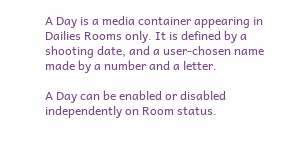A Day is a media container appearing in Dailies Rooms only. It is defined by a shooting date, and a user-chosen name made by a number and a letter.

A Day can be enabled or disabled independently on Room status.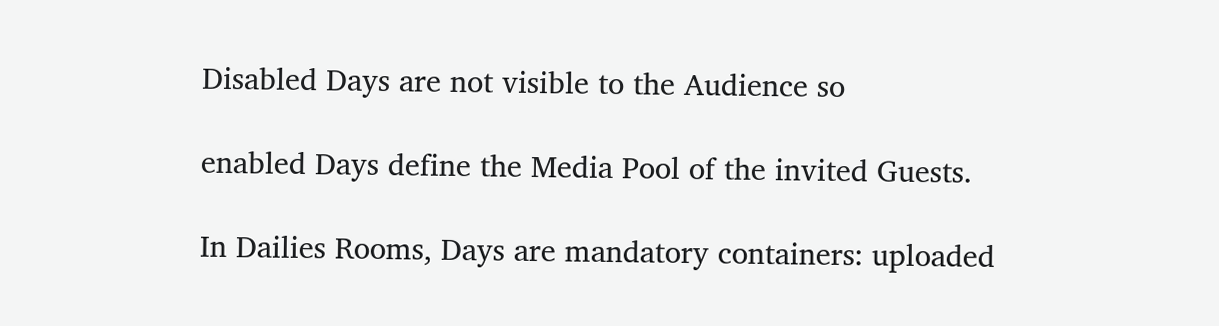Disabled Days are not visible to the Audience so

enabled Days define the Media Pool of the invited Guests.

In Dailies Rooms, Days are mandatory containers: uploaded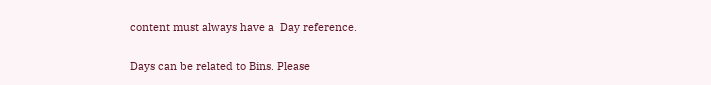content must always have a  Day reference.

Days can be related to Bins. Please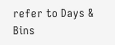refer to Days & Bins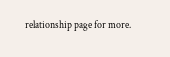relationship page for more.